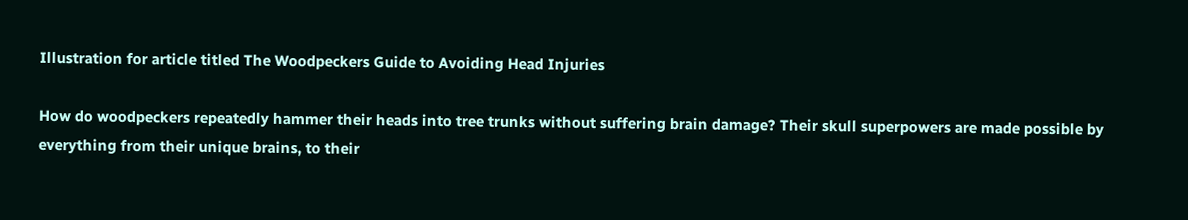Illustration for article titled The Woodpeckers Guide to Avoiding Head Injuries

How do woodpeckers repeatedly hammer their heads into tree trunks without suffering brain damage? Their skull superpowers are made possible by everything from their unique brains, to their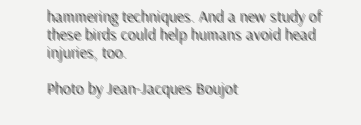hammering techniques. And a new study of these birds could help humans avoid head injuries, too.

Photo by Jean-Jacques Boujot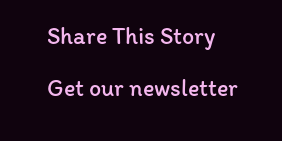Share This Story

Get our newsletter